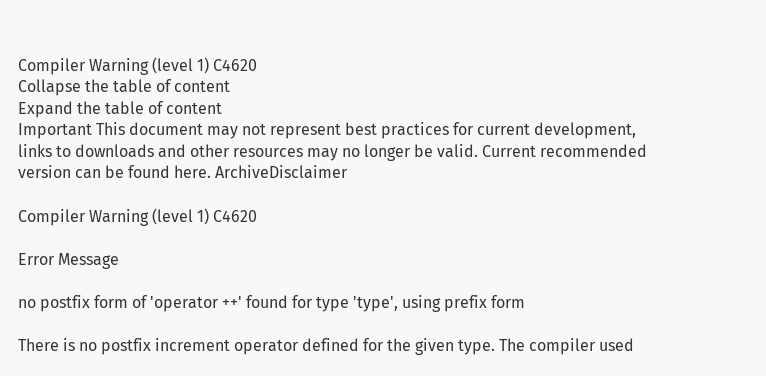Compiler Warning (level 1) C4620
Collapse the table of content
Expand the table of content
Important This document may not represent best practices for current development, links to downloads and other resources may no longer be valid. Current recommended version can be found here. ArchiveDisclaimer

Compiler Warning (level 1) C4620

Error Message

no postfix form of 'operator ++' found for type 'type', using prefix form

There is no postfix increment operator defined for the given type. The compiler used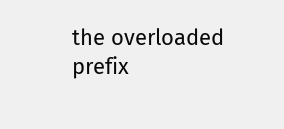the overloaded prefix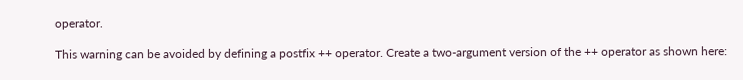operator.

This warning can be avoided by defining a postfix ++ operator. Create a two-argument version of the ++ operator as shown here: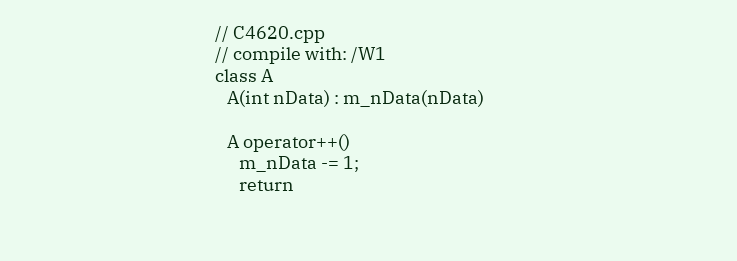// C4620.cpp
// compile with: /W1
class A
   A(int nData) : m_nData(nData)

   A operator++()
      m_nData -= 1;
      return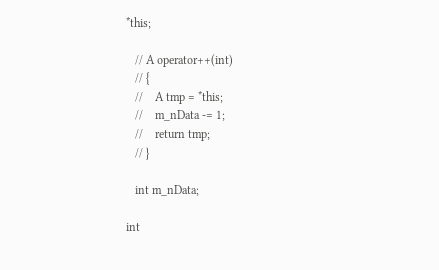*this;

   // A operator++(int)
   // {
   //    A tmp = *this;
   //    m_nData -= 1;
   //    return tmp;
   // }

   int m_nData;

int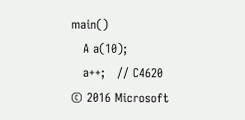main()
   A a(10);
   a++;   // C4620
© 2016 Microsoft